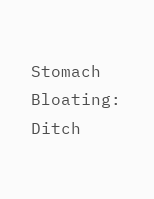Stomach Bloating: Ditch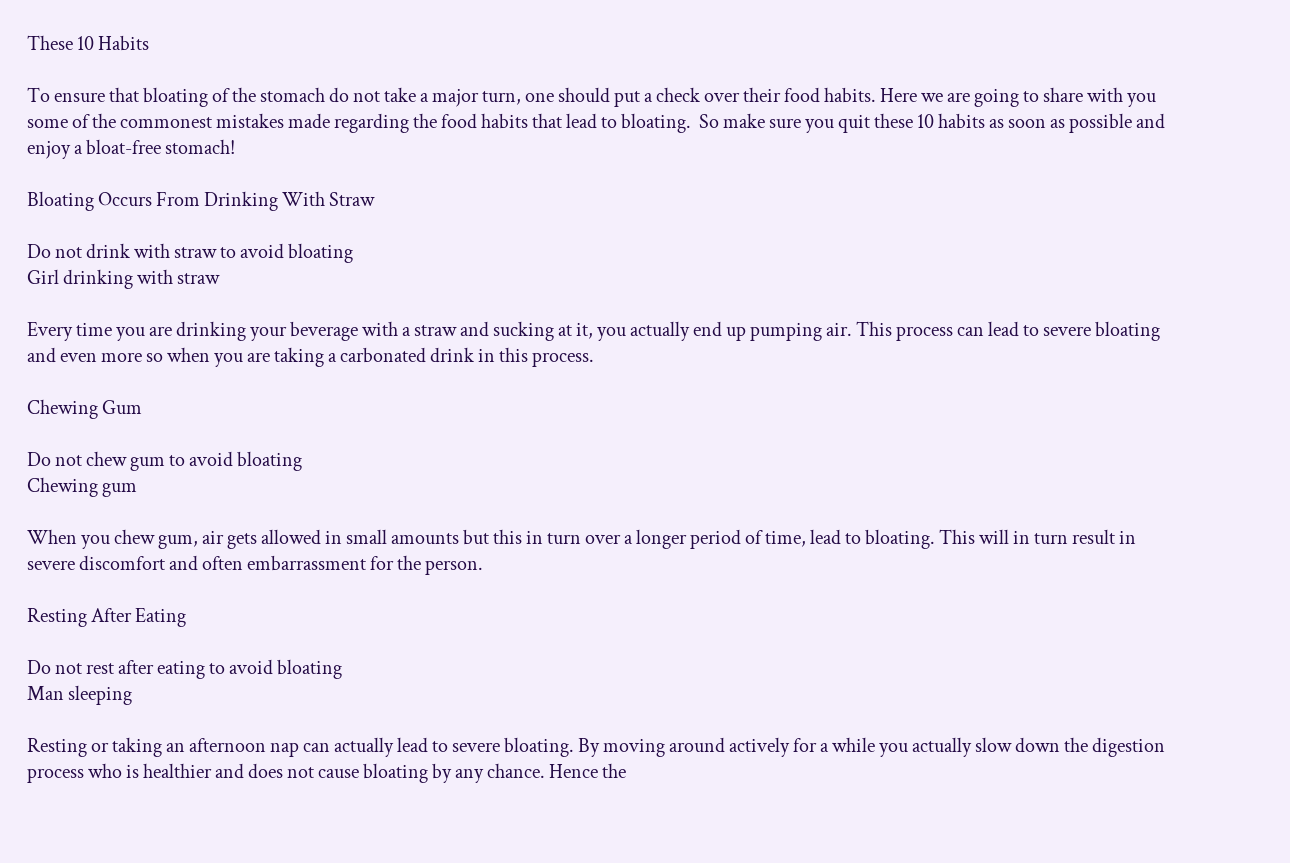These 10 Habits

To ensure that bloating of the stomach do not take a major turn, one should put a check over their food habits. Here we are going to share with you some of the commonest mistakes made regarding the food habits that lead to bloating.  So make sure you quit these 10 habits as soon as possible and enjoy a bloat-free stomach!

Bloating Occurs From Drinking With Straw

Do not drink with straw to avoid bloating
Girl drinking with straw

Every time you are drinking your beverage with a straw and sucking at it, you actually end up pumping air. This process can lead to severe bloating and even more so when you are taking a carbonated drink in this process.

Chewing Gum

Do not chew gum to avoid bloating
Chewing gum

When you chew gum, air gets allowed in small amounts but this in turn over a longer period of time, lead to bloating. This will in turn result in severe discomfort and often embarrassment for the person.

Resting After Eating

Do not rest after eating to avoid bloating
Man sleeping

Resting or taking an afternoon nap can actually lead to severe bloating. By moving around actively for a while you actually slow down the digestion process who is healthier and does not cause bloating by any chance. Hence the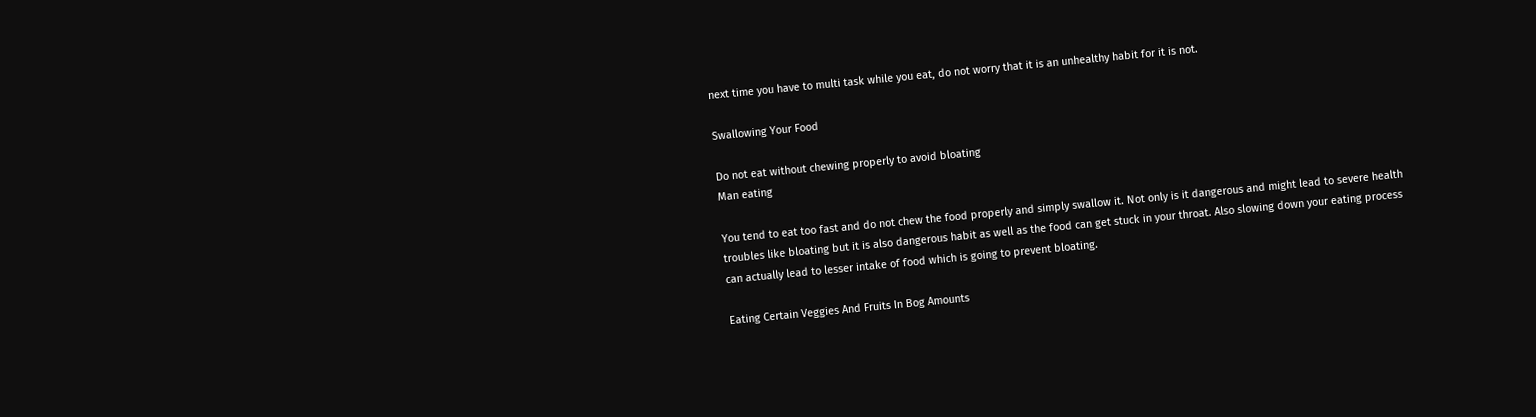next time you have to multi task while you eat, do not worry that it is an unhealthy habit for it is not.

Swallowing Your Food

Do not eat without chewing properly to avoid bloating
Man eating

You tend to eat too fast and do not chew the food properly and simply swallow it. Not only is it dangerous and might lead to severe health troubles like bloating but it is also dangerous habit as well as the food can get stuck in your throat. Also slowing down your eating process can actually lead to lesser intake of food which is going to prevent bloating.

Eating Certain Veggies And Fruits In Bog Amounts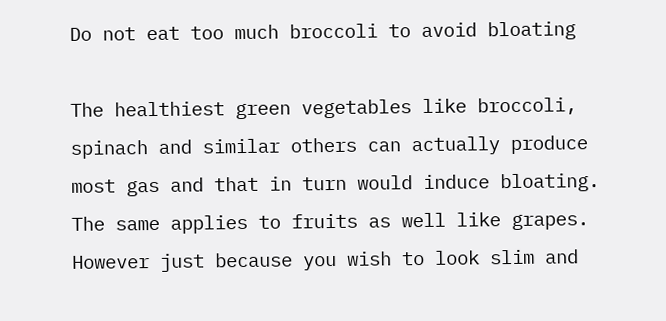Do not eat too much broccoli to avoid bloating

The healthiest green vegetables like broccoli, spinach and similar others can actually produce most gas and that in turn would induce bloating. The same applies to fruits as well like grapes. However just because you wish to look slim and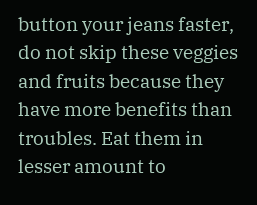button your jeans faster, do not skip these veggies and fruits because they have more benefits than troubles. Eat them in lesser amount to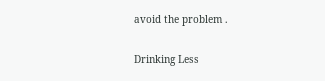avoid the problem .

Drinking Less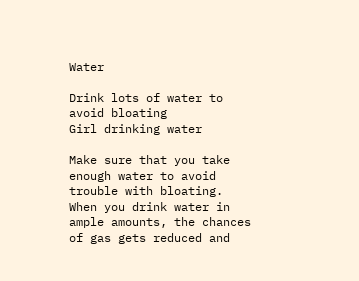Water

Drink lots of water to avoid bloating
Girl drinking water

Make sure that you take enough water to avoid trouble with bloating. When you drink water in ample amounts, the chances of gas gets reduced and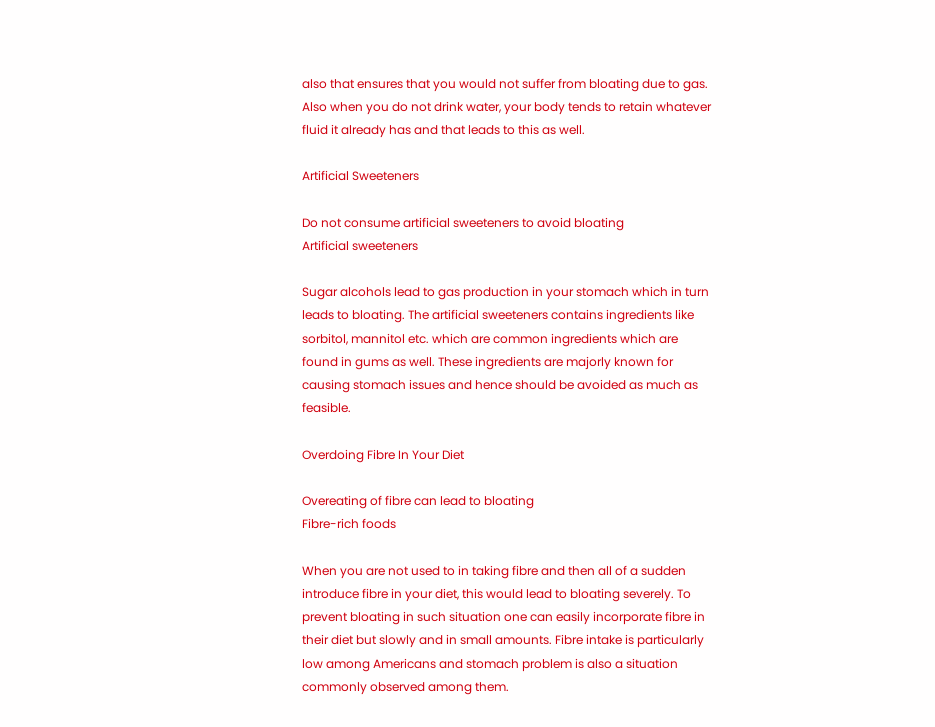also that ensures that you would not suffer from bloating due to gas. Also when you do not drink water, your body tends to retain whatever fluid it already has and that leads to this as well.

Artificial Sweeteners

Do not consume artificial sweeteners to avoid bloating
Artificial sweeteners

Sugar alcohols lead to gas production in your stomach which in turn leads to bloating. The artificial sweeteners contains ingredients like sorbitol, mannitol etc. which are common ingredients which are found in gums as well. These ingredients are majorly known for causing stomach issues and hence should be avoided as much as feasible.

Overdoing Fibre In Your Diet

Overeating of fibre can lead to bloating
Fibre-rich foods

When you are not used to in taking fibre and then all of a sudden introduce fibre in your diet, this would lead to bloating severely. To prevent bloating in such situation one can easily incorporate fibre in their diet but slowly and in small amounts. Fibre intake is particularly low among Americans and stomach problem is also a situation commonly observed among them.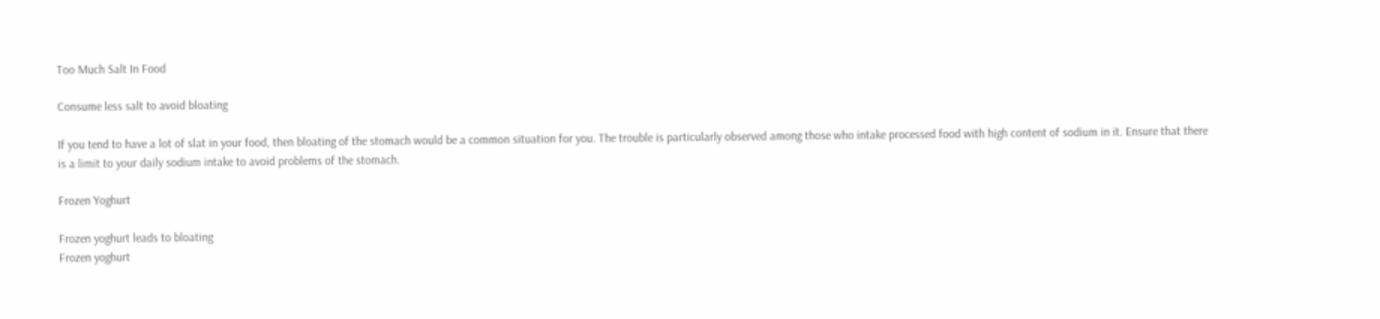Too Much Salt In Food

Consume less salt to avoid bloating

If you tend to have a lot of slat in your food, then bloating of the stomach would be a common situation for you. The trouble is particularly observed among those who intake processed food with high content of sodium in it. Ensure that there is a limit to your daily sodium intake to avoid problems of the stomach.

Frozen Yoghurt

Frozen yoghurt leads to bloating
Frozen yoghurt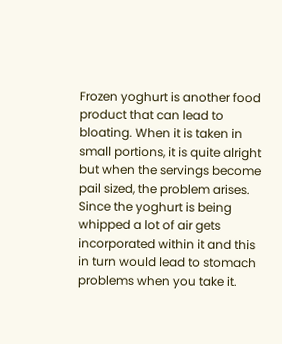Frozen yoghurt is another food product that can lead to bloating. When it is taken in small portions, it is quite alright but when the servings become pail sized, the problem arises. Since the yoghurt is being whipped a lot of air gets incorporated within it and this in turn would lead to stomach problems when you take it.